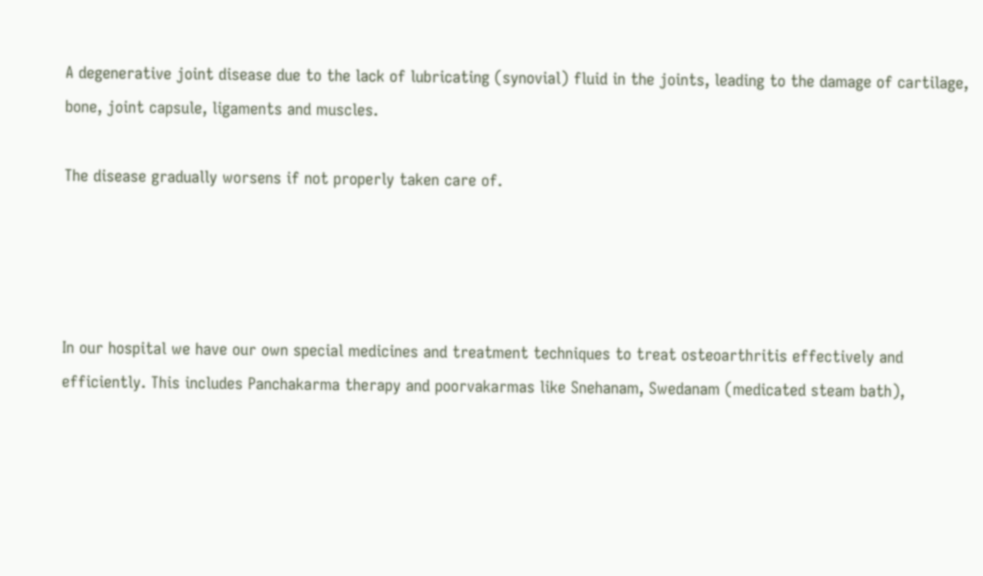A degenerative joint disease due to the lack of lubricating (synovial) fluid in the joints, leading to the damage of cartilage, bone, joint capsule, ligaments and muscles.

The disease gradually worsens if not properly taken care of.




In our hospital we have our own special medicines and treatment techniques to treat osteoarthritis effectively and efficiently. This includes Panchakarma therapy and poorvakarmas like Snehanam, Swedanam (medicated steam bath),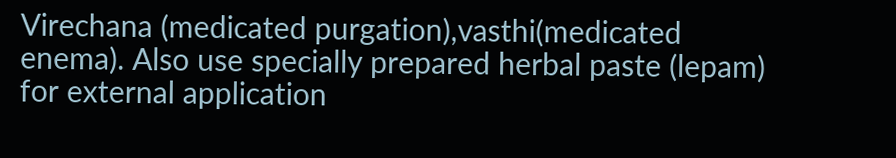Virechana (medicated purgation),vasthi(medicated enema). Also use specially prepared herbal paste (lepam) for external application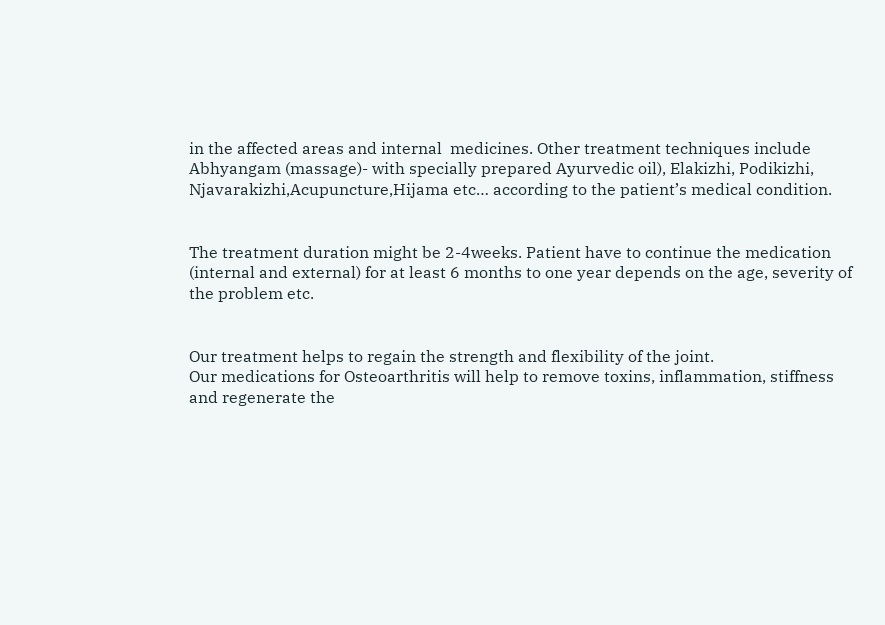in the affected areas and internal  medicines. Other treatment techniques include Abhyangam (massage)- with specially prepared Ayurvedic oil), Elakizhi, Podikizhi, Njavarakizhi,Acupuncture,Hijama etc… according to the patient’s medical condition.


The treatment duration might be 2-4weeks. Patient have to continue the medication (internal and external) for at least 6 months to one year depends on the age, severity of the problem etc.


Our treatment helps to regain the strength and flexibility of the joint.
Our medications for Osteoarthritis will help to remove toxins, inflammation, stiffness and regenerate the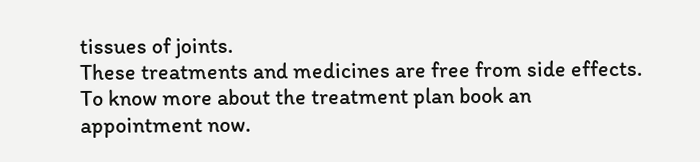tissues of joints.
These treatments and medicines are free from side effects.
To know more about the treatment plan book an appointment now.